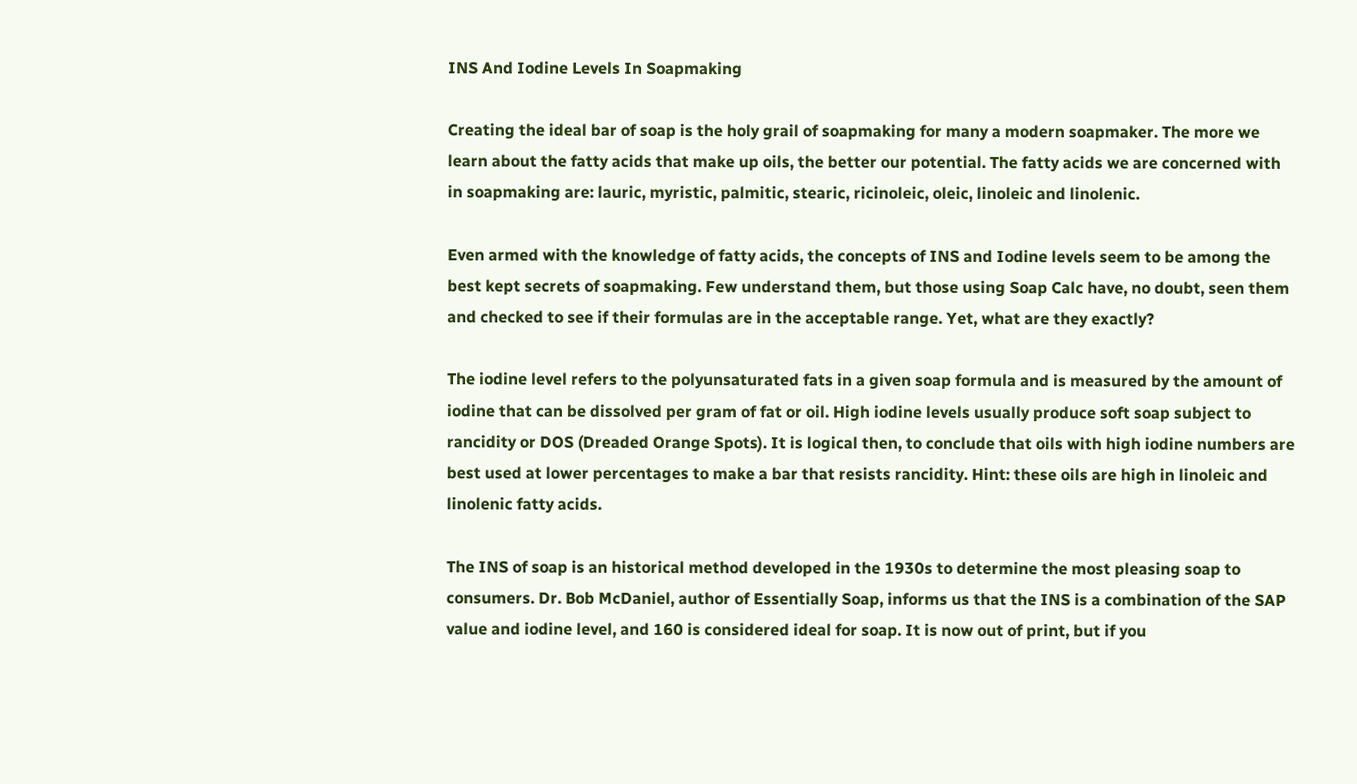INS And Iodine Levels In Soapmaking

Creating the ideal bar of soap is the holy grail of soapmaking for many a modern soapmaker. The more we learn about the fatty acids that make up oils, the better our potential. The fatty acids we are concerned with in soapmaking are: lauric, myristic, palmitic, stearic, ricinoleic, oleic, linoleic and linolenic.

Even armed with the knowledge of fatty acids, the concepts of INS and Iodine levels seem to be among the best kept secrets of soapmaking. Few understand them, but those using Soap Calc have, no doubt, seen them and checked to see if their formulas are in the acceptable range. Yet, what are they exactly?

The iodine level refers to the polyunsaturated fats in a given soap formula and is measured by the amount of iodine that can be dissolved per gram of fat or oil. High iodine levels usually produce soft soap subject to rancidity or DOS (Dreaded Orange Spots). It is logical then, to conclude that oils with high iodine numbers are best used at lower percentages to make a bar that resists rancidity. Hint: these oils are high in linoleic and linolenic fatty acids.

The INS of soap is an historical method developed in the 1930s to determine the most pleasing soap to consumers. Dr. Bob McDaniel, author of Essentially Soap, informs us that the INS is a combination of the SAP value and iodine level, and 160 is considered ideal for soap. It is now out of print, but if you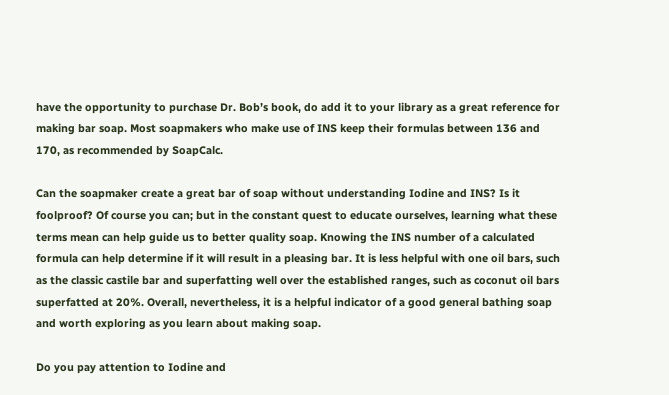have the opportunity to purchase Dr. Bob’s book, do add it to your library as a great reference for making bar soap. Most soapmakers who make use of INS keep their formulas between 136 and 170, as recommended by SoapCalc.

Can the soapmaker create a great bar of soap without understanding Iodine and INS? Is it foolproof? Of course you can; but in the constant quest to educate ourselves, learning what these terms mean can help guide us to better quality soap. Knowing the INS number of a calculated formula can help determine if it will result in a pleasing bar. It is less helpful with one oil bars, such as the classic castile bar and superfatting well over the established ranges, such as coconut oil bars superfatted at 20%. Overall, nevertheless, it is a helpful indicator of a good general bathing soap and worth exploring as you learn about making soap.

Do you pay attention to Iodine and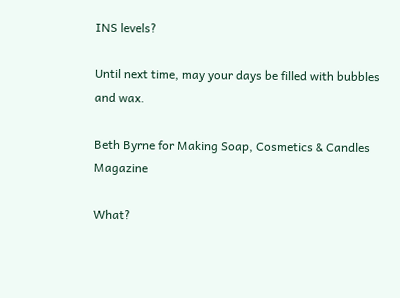INS levels?

Until next time, may your days be filled with bubbles and wax.

Beth Byrne for Making Soap, Cosmetics & Candles Magazine

What?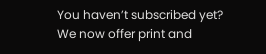You haven’t subscribed yet? We now offer print and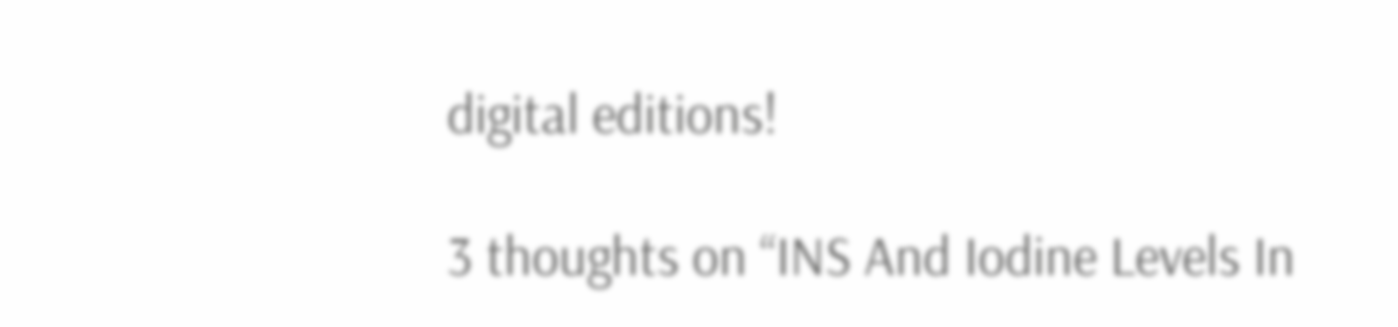digital editions!

3 thoughts on “INS And Iodine Levels In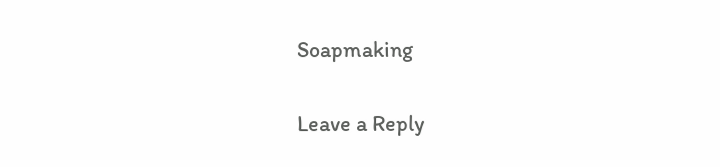Soapmaking

Leave a Reply